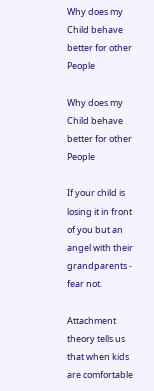Why does my Child behave better for other People

Why does my Child behave better for other People

If your child is losing it in front of you but an angel with their grandparents - fear not.

Attachment theory tells us that when kids are comfortable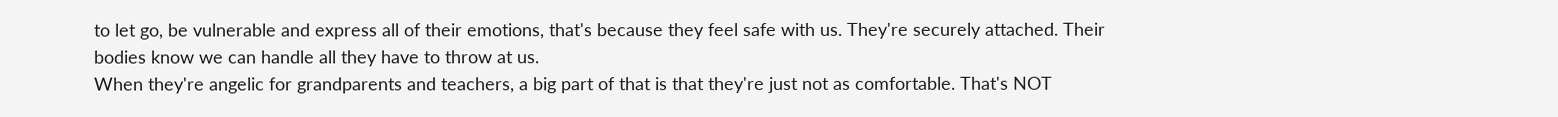to let go, be vulnerable and express all of their emotions, that's because they feel safe with us. They're securely attached. Their bodies know we can handle all they have to throw at us.
When they're angelic for grandparents and teachers, a big part of that is that they're just not as comfortable. That's NOT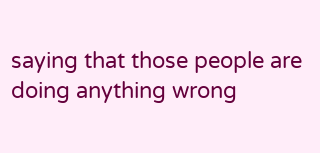saying that those people are doing anything wrong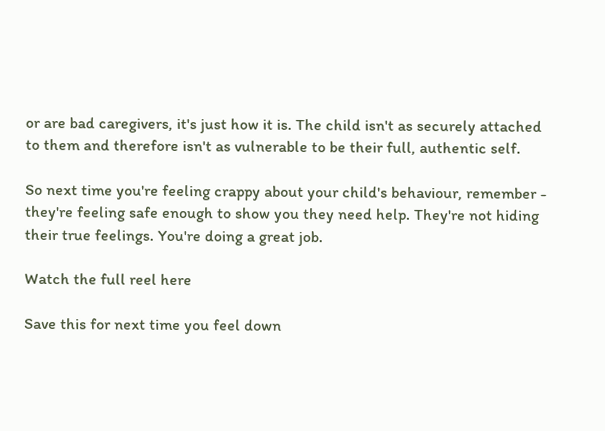or are bad caregivers, it's just how it is. The child isn't as securely attached to them and therefore isn't as vulnerable to be their full, authentic self.

So next time you're feeling crappy about your child's behaviour, remember - they're feeling safe enough to show you they need help. They're not hiding their true feelings. You're doing a great job.

Watch the full reel here

Save this for next time you feel down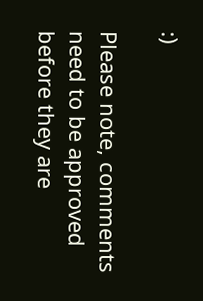:)

Please note, comments need to be approved before they are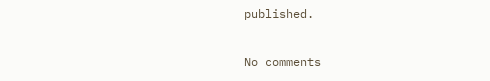published.

No comments